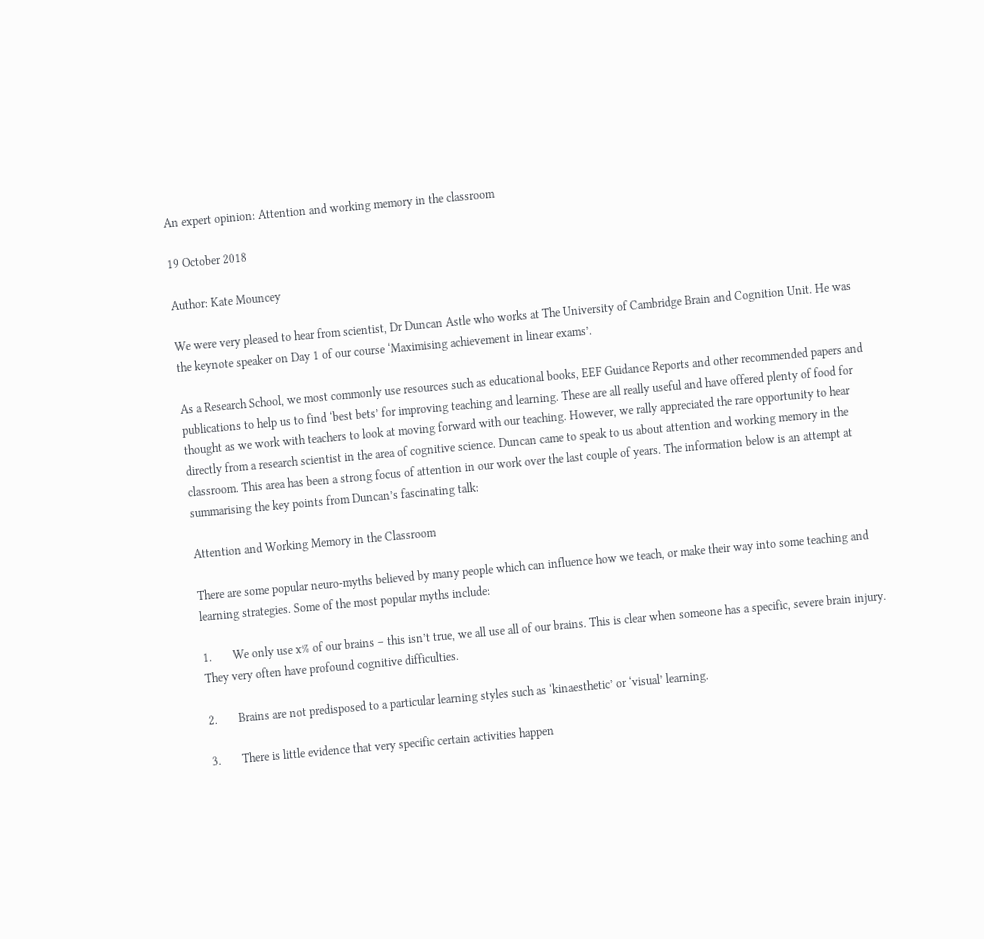An expert opinion: Attention and working memory in the classroom

19 October 2018

Author: Kate Mouncey

We were very pleased to hear from scientist, Dr Duncan Astle who works at The University of Cambridge Brain and Cognition Unit. He was the keynote speaker on Day 1 of our course ‘Maximising achievement in linear exams’.

As a Research School, we most commonly use resources such as educational books, EEF Guidance Reports and other recommended papers and publications to help us to find ‘best bets’ for improving teaching and learning. These are all really useful and have offered plenty of food for thought as we work with teachers to look at moving forward with our teaching. However, we rally appreciated the rare opportunity to hear directly from a research scientist in the area of cognitive science. Duncan came to speak to us about attention and working memory in the classroom. This area has been a strong focus of attention in our work over the last couple of years. The information below is an attempt at summarising the key points from Duncan’s fascinating talk:

Attention and Working Memory in the Classroom

There are some popular neuro-myths believed by many people which can influence how we teach, or make their way into some teaching and learning strategies. Some of the most popular myths include:

1.       We only use x% of our brains – this isn’t true, we all use all of our brains. This is clear when someone has a specific, severe brain injury. They very often have profound cognitive difficulties.

2.       Brains are not predisposed to a particular learning styles such as ‘kinaesthetic’ or ‘visual’ learning.

3.       There is little evidence that very specific certain activities happen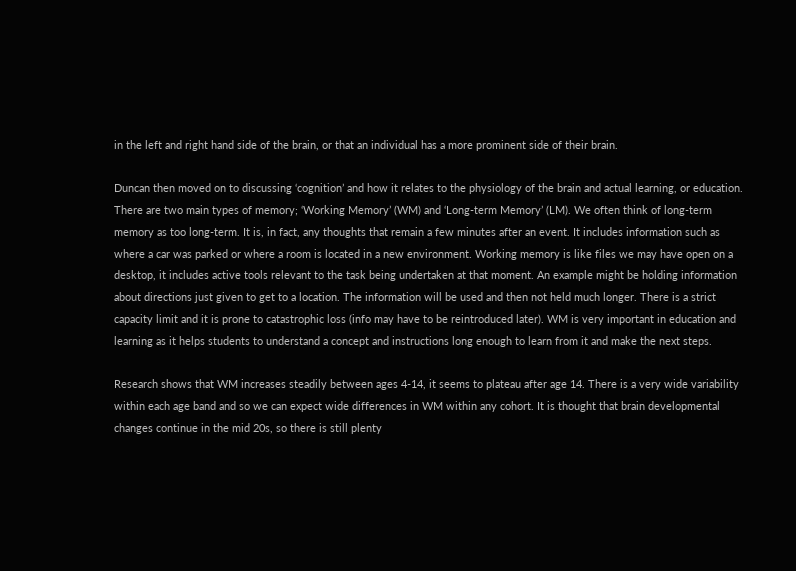in the left and right hand side of the brain, or that an individual has a more prominent side of their brain.

Duncan then moved on to discussing ‘cognition’ and how it relates to the physiology of the brain and actual learning, or education. There are two main types of memory; ‘Working Memory’ (WM) and ‘Long-term Memory’ (LM). We often think of long-term memory as too long-term. It is, in fact, any thoughts that remain a few minutes after an event. It includes information such as where a car was parked or where a room is located in a new environment. Working memory is like files we may have open on a desktop, it includes active tools relevant to the task being undertaken at that moment. An example might be holding information about directions just given to get to a location. The information will be used and then not held much longer. There is a strict capacity limit and it is prone to catastrophic loss (info may have to be reintroduced later). WM is very important in education and learning as it helps students to understand a concept and instructions long enough to learn from it and make the next steps.

Research shows that WM increases steadily between ages 4-14, it seems to plateau after age 14. There is a very wide variability within each age band and so we can expect wide differences in WM within any cohort. It is thought that brain developmental changes continue in the mid 20s, so there is still plenty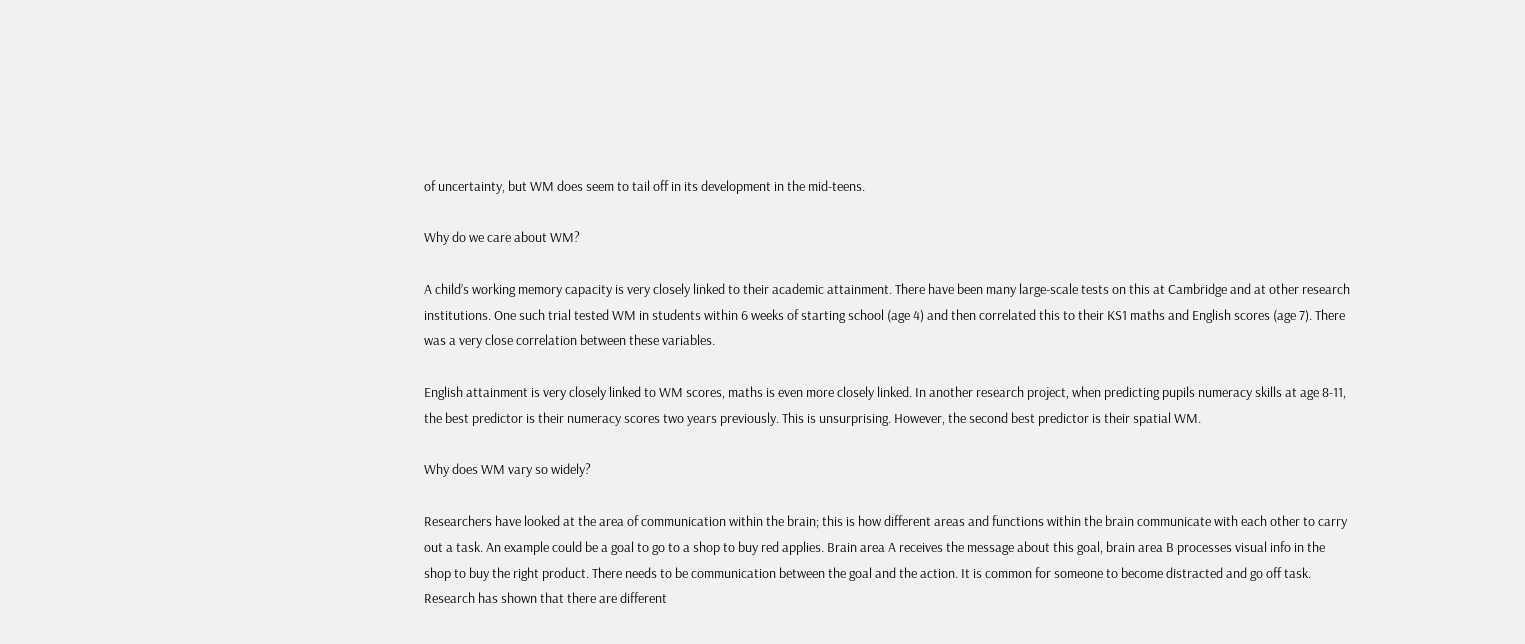of uncertainty, but WM does seem to tail off in its development in the mid-teens.

Why do we care about WM?

A child’s working memory capacity is very closely linked to their academic attainment. There have been many large-scale tests on this at Cambridge and at other research institutions. One such trial tested WM in students within 6 weeks of starting school (age 4) and then correlated this to their KS1 maths and English scores (age 7). There was a very close correlation between these variables.

English attainment is very closely linked to WM scores, maths is even more closely linked. In another research project, when predicting pupils numeracy skills at age 8-11, the best predictor is their numeracy scores two years previously. This is unsurprising. However, the second best predictor is their spatial WM.

Why does WM vary so widely?

Researchers have looked at the area of communication within the brain; this is how different areas and functions within the brain communicate with each other to carry out a task. An example could be a goal to go to a shop to buy red applies. Brain area A receives the message about this goal, brain area B processes visual info in the shop to buy the right product. There needs to be communication between the goal and the action. It is common for someone to become distracted and go off task. Research has shown that there are different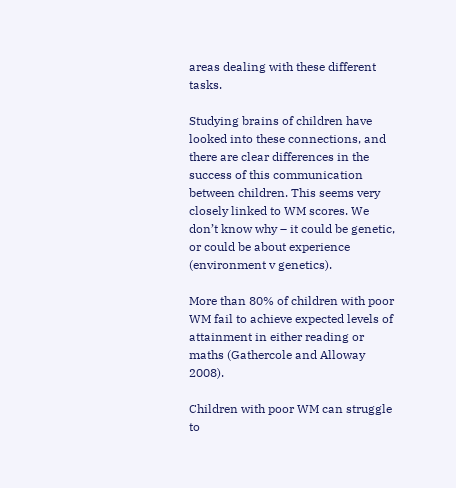areas dealing with these different tasks.

Studying brains of children have looked into these connections, and there are clear differences in the success of this communication between children. This seems very closely linked to WM scores. We don’t know why – it could be genetic, or could be about experience (environment v genetics).

More than 80% of children with poor WM fail to achieve expected levels of attainment in either reading or maths (Gathercole and Alloway 2008).

Children with poor WM can struggle to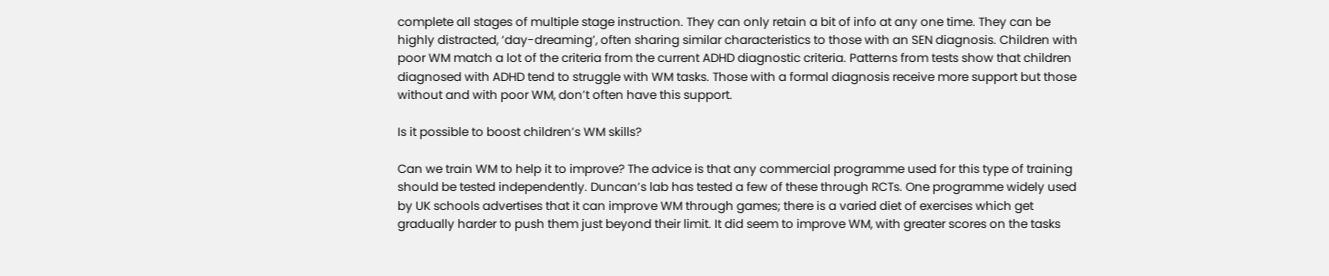complete all stages of multiple stage instruction. They can only retain a bit of info at any one time. They can be highly distracted, ‘day-dreaming’, often sharing similar characteristics to those with an SEN diagnosis. Children with poor WM match a lot of the criteria from the current ADHD diagnostic criteria. Patterns from tests show that children diagnosed with ADHD tend to struggle with WM tasks. Those with a formal diagnosis receive more support but those without and with poor WM, don’t often have this support.

Is it possible to boost children’s WM skills?

Can we train WM to help it to improve? The advice is that any commercial programme used for this type of training should be tested independently. Duncan’s lab has tested a few of these through RCTs. One programme widely used by UK schools advertises that it can improve WM through games; there is a varied diet of exercises which get gradually harder to push them just beyond their limit. It did seem to improve WM, with greater scores on the tasks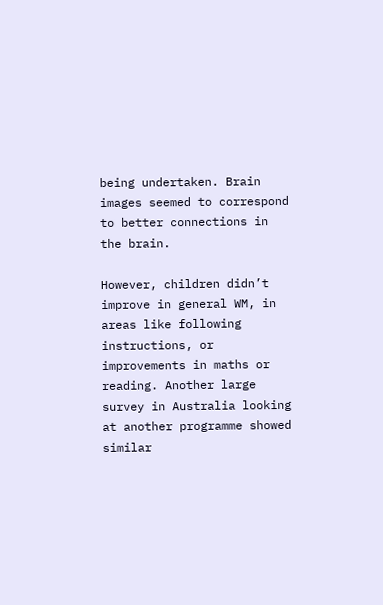being undertaken. Brain images seemed to correspond to better connections in the brain.

However, children didn’t  improve in general WM, in areas like following instructions, or improvements in maths or reading. Another large survey in Australia looking at another programme showed similar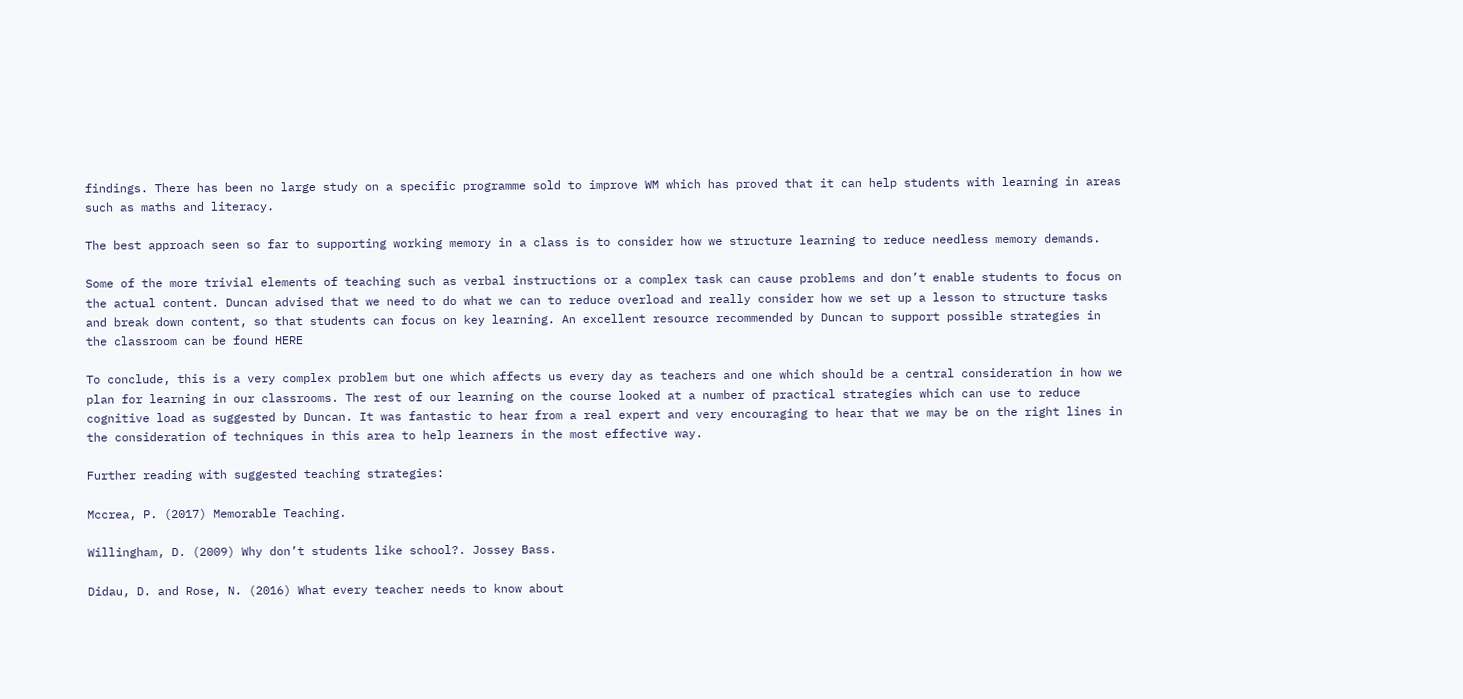findings. There has been no large study on a specific programme sold to improve WM which has proved that it can help students with learning in areas such as maths and literacy.

The best approach seen so far to supporting working memory in a class is to consider how we structure learning to reduce needless memory demands.

Some of the more trivial elements of teaching such as verbal instructions or a complex task can cause problems and don’t enable students to focus on the actual content. Duncan advised that we need to do what we can to reduce overload and really consider how we set up a lesson to structure tasks and break down content, so that students can focus on key learning. An excellent resource recommended by Duncan to support possible strategies in the classroom can be found HERE

To conclude, this is a very complex problem but one which affects us every day as teachers and one which should be a central consideration in how we plan for learning in our classrooms. The rest of our learning on the course looked at a number of practical strategies which can use to reduce cognitive load as suggested by Duncan. It was fantastic to hear from a real expert and very encouraging to hear that we may be on the right lines in the consideration of techniques in this area to help learners in the most effective way.

Further reading with suggested teaching strategies:

Mccrea, P. (2017) Memorable Teaching.

Willingham, D. (2009) Why don’t students like school?. Jossey Bass.

Didau, D. and Rose, N. (2016) What every teacher needs to know about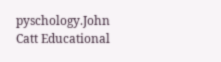pyschology.John Catt Educational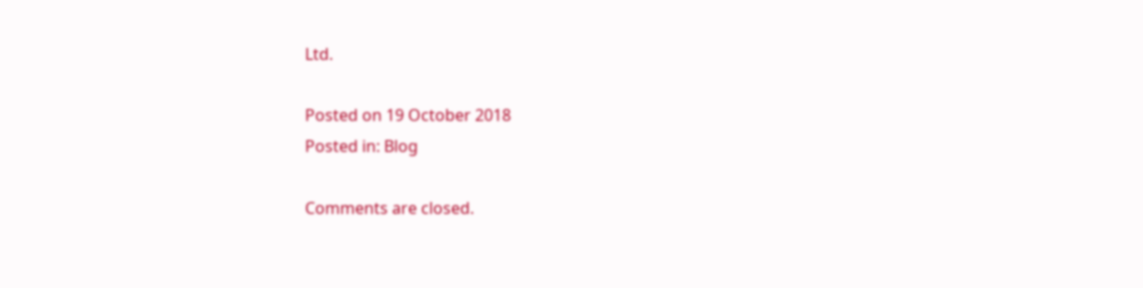Ltd.

Posted on 19 October 2018
Posted in: Blog

Comments are closed.